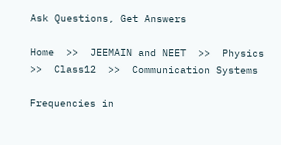Ask Questions, Get Answers

Home  >>  JEEMAIN and NEET  >>  Physics  >>  Class12  >>  Communication Systems

Frequencies in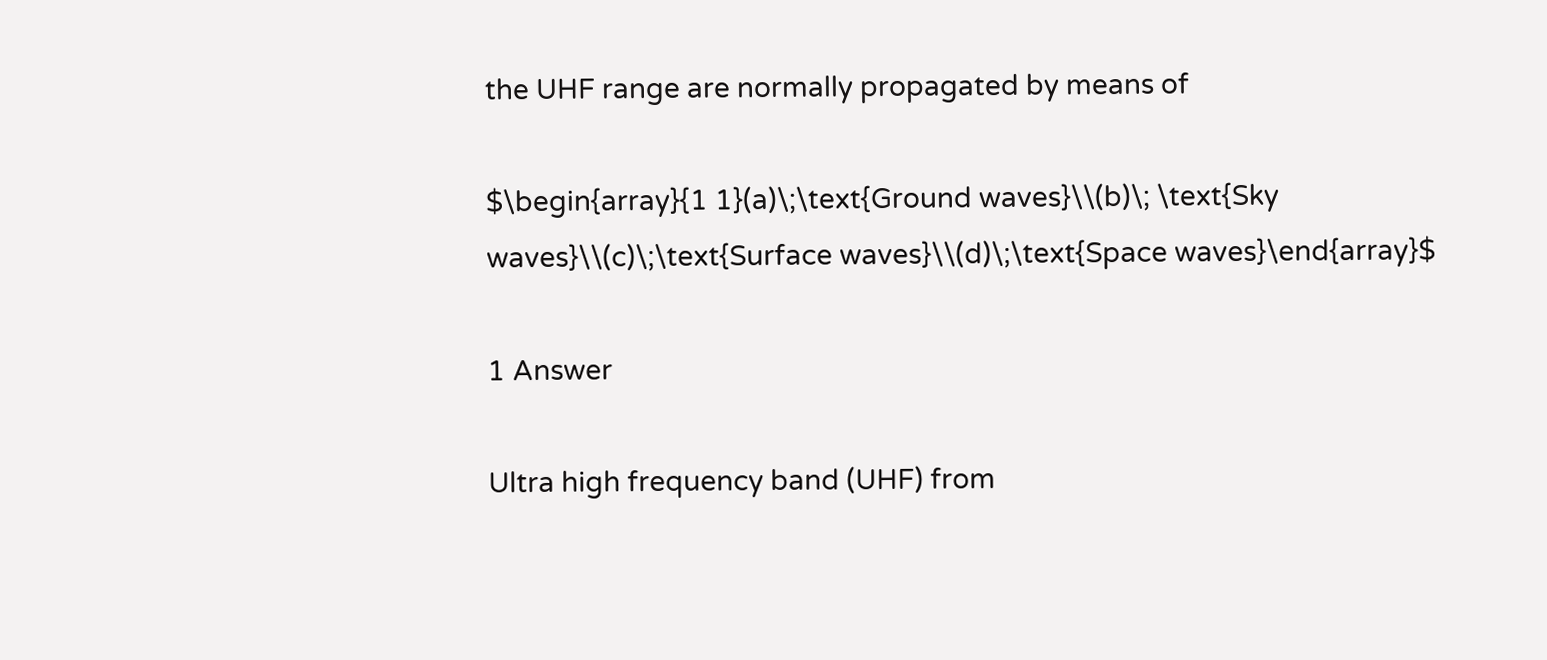the UHF range are normally propagated by means of

$\begin{array}{1 1}(a)\;\text{Ground waves}\\(b)\; \text{Sky waves}\\(c)\;\text{Surface waves}\\(d)\;\text{Space waves}\end{array}$

1 Answer

Ultra high frequency band (UHF) from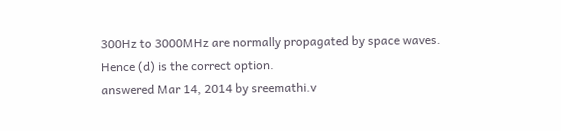300Hz to 3000MHz are normally propagated by space waves.
Hence (d) is the correct option.
answered Mar 14, 2014 by sreemathi.v